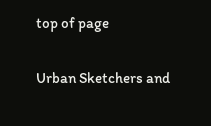top of page

Urban Sketchers and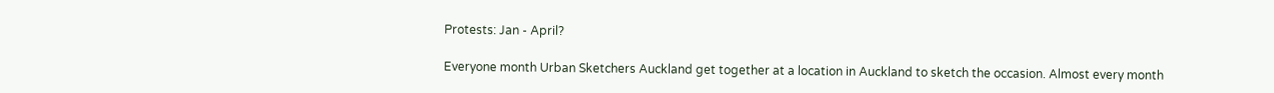Protests: Jan - April?

Everyone month Urban Sketchers Auckland get together at a location in Auckland to sketch the occasion. Almost every month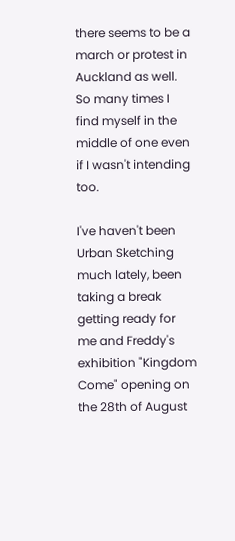there seems to be a march or protest in Auckland as well. So many times I find myself in the middle of one even if I wasn't intending too.

I've haven't been Urban Sketching much lately, been taking a break getting ready for me and Freddy's exhibition "Kingdom Come" opening on the 28th of August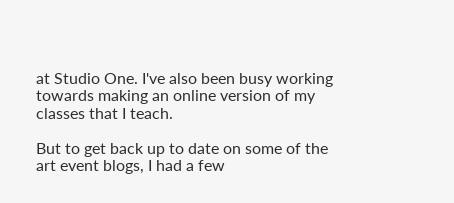at Studio One. I've also been busy working towards making an online version of my classes that I teach.

But to get back up to date on some of the art event blogs, I had a few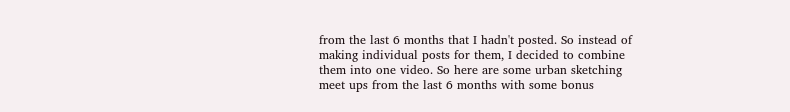from the last 6 months that I hadn't posted. So instead of making individual posts for them, I decided to combine them into one video. So here are some urban sketching meet ups from the last 6 months with some bonus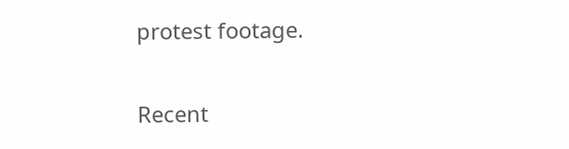protest footage.

Recent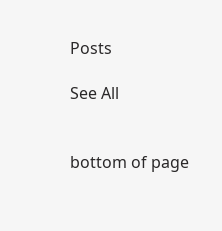Posts

See All


bottom of page